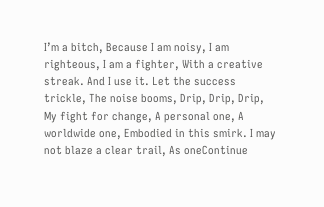I’m a bitch, Because I am noisy, I am righteous, I am a fighter, With a creative streak. And I use it. Let the success trickle, The noise booms, Drip, Drip, Drip, My fight for change, A personal one, A worldwide one, Embodied in this smirk. I may not blaze a clear trail, As oneContinue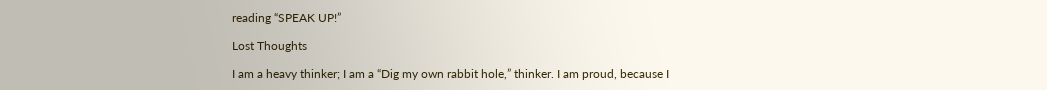reading “SPEAK UP!”

Lost Thoughts

I am a heavy thinker; I am a “Dig my own rabbit hole,” thinker. I am proud, because I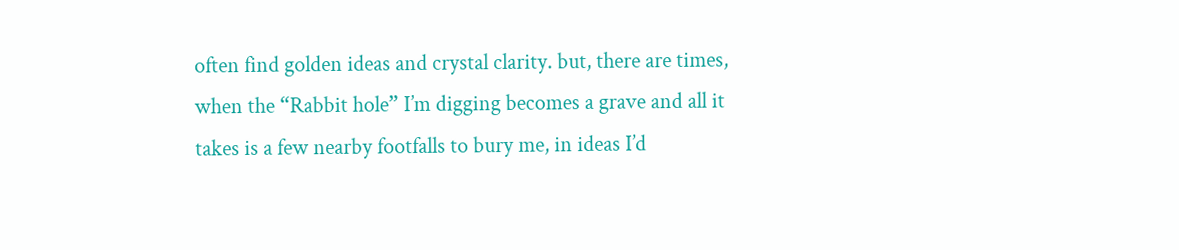often find golden ideas and crystal clarity. but, there are times, when the “Rabbit hole” I’m digging becomes a grave and all it takes is a few nearby footfalls to bury me, in ideas I’d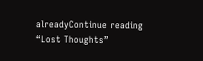alreadyContinue reading “Lost Thoughts”